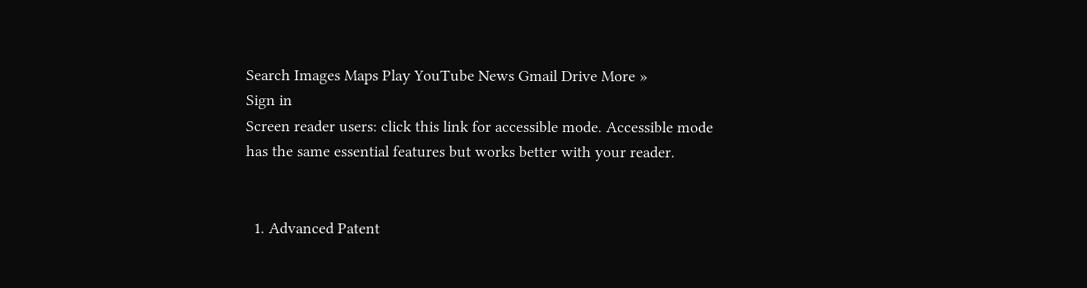Search Images Maps Play YouTube News Gmail Drive More »
Sign in
Screen reader users: click this link for accessible mode. Accessible mode has the same essential features but works better with your reader.


  1. Advanced Patent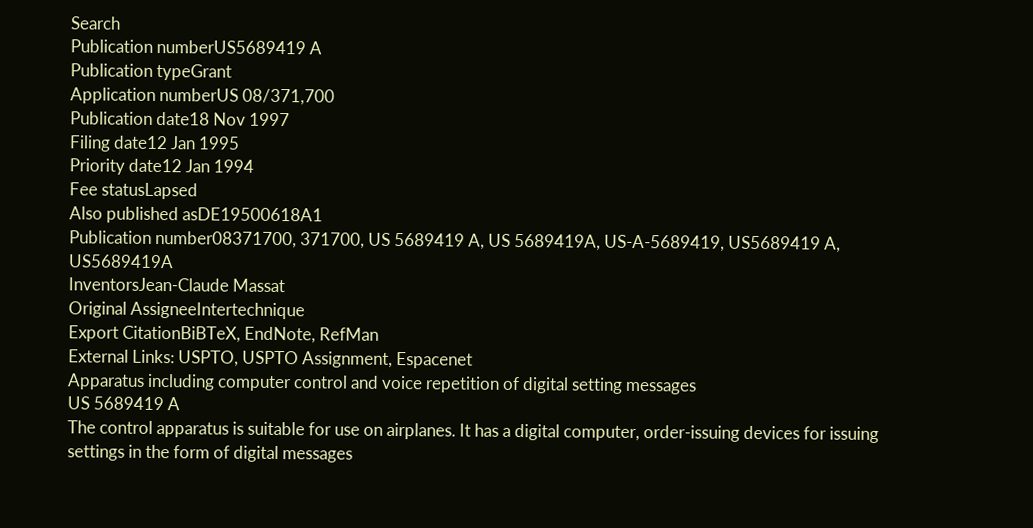Search
Publication numberUS5689419 A
Publication typeGrant
Application numberUS 08/371,700
Publication date18 Nov 1997
Filing date12 Jan 1995
Priority date12 Jan 1994
Fee statusLapsed
Also published asDE19500618A1
Publication number08371700, 371700, US 5689419 A, US 5689419A, US-A-5689419, US5689419 A, US5689419A
InventorsJean-Claude Massat
Original AssigneeIntertechnique
Export CitationBiBTeX, EndNote, RefMan
External Links: USPTO, USPTO Assignment, Espacenet
Apparatus including computer control and voice repetition of digital setting messages
US 5689419 A
The control apparatus is suitable for use on airplanes. It has a digital computer, order-issuing devices for issuing settings in the form of digital messages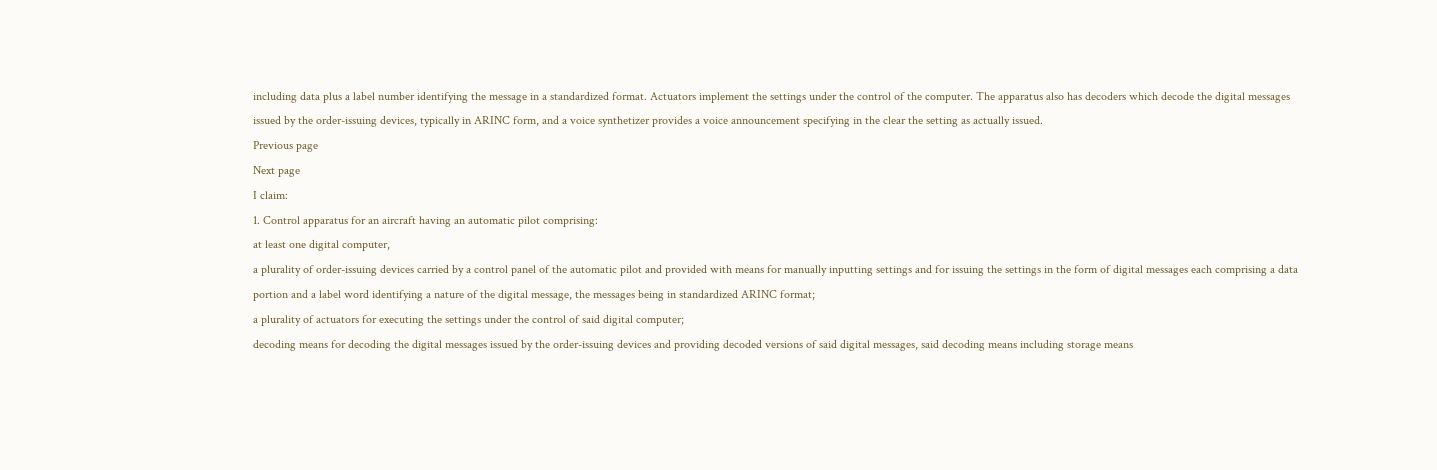including data plus a label number identifying the message in a standardized format. Actuators implement the settings under the control of the computer. The apparatus also has decoders which decode the digital messages issued by the order-issuing devices, typically in ARINC form, and a voice synthetizer provides a voice announcement specifying in the clear the setting as actually issued.
Previous page
Next page
I claim:
1. Control apparatus for an aircraft having an automatic pilot comprising:
at least one digital computer,
a plurality of order-issuing devices carried by a control panel of the automatic pilot and provided with means for manually inputting settings and for issuing the settings in the form of digital messages each comprising a data portion and a label word identifying a nature of the digital message, the messages being in standardized ARINC format;
a plurality of actuators for executing the settings under the control of said digital computer;
decoding means for decoding the digital messages issued by the order-issuing devices and providing decoded versions of said digital messages, said decoding means including storage means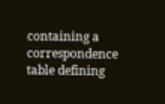containing a correspondence table defining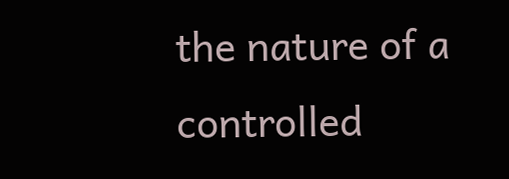the nature of a controlled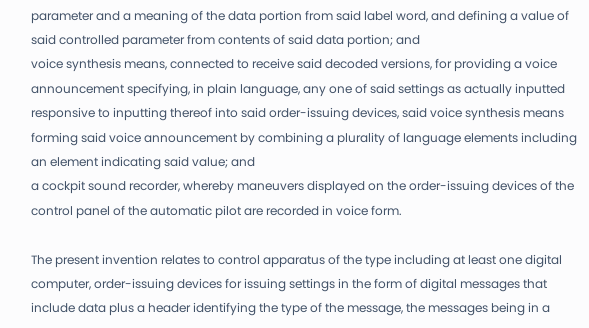parameter and a meaning of the data portion from said label word, and defining a value of said controlled parameter from contents of said data portion; and
voice synthesis means, connected to receive said decoded versions, for providing a voice announcement specifying, in plain language, any one of said settings as actually inputted responsive to inputting thereof into said order-issuing devices, said voice synthesis means forming said voice announcement by combining a plurality of language elements including an element indicating said value; and
a cockpit sound recorder, whereby maneuvers displayed on the order-issuing devices of the control panel of the automatic pilot are recorded in voice form.

The present invention relates to control apparatus of the type including at least one digital computer, order-issuing devices for issuing settings in the form of digital messages that include data plus a header identifying the type of the message, the messages being in a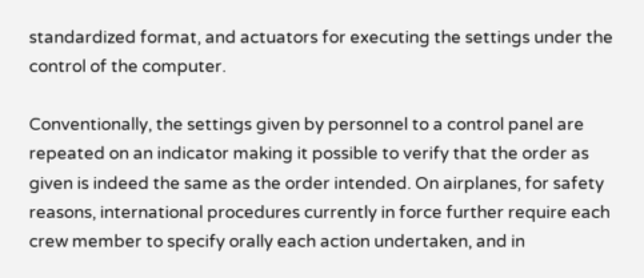standardized format, and actuators for executing the settings under the control of the computer.

Conventionally, the settings given by personnel to a control panel are repeated on an indicator making it possible to verify that the order as given is indeed the same as the order intended. On airplanes, for safety reasons, international procedures currently in force further require each crew member to specify orally each action undertaken, and in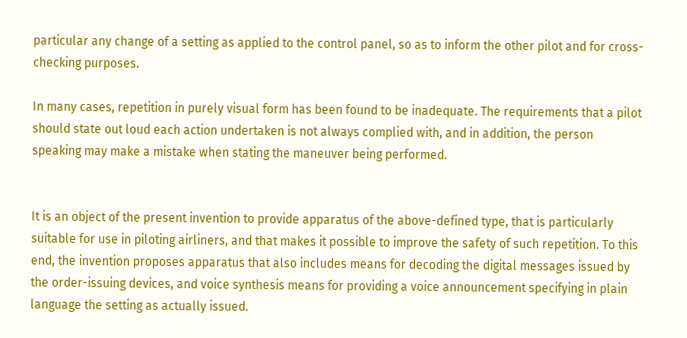particular any change of a setting as applied to the control panel, so as to inform the other pilot and for cross-checking purposes.

In many cases, repetition in purely visual form has been found to be inadequate. The requirements that a pilot should state out loud each action undertaken is not always complied with, and in addition, the person speaking may make a mistake when stating the maneuver being performed.


It is an object of the present invention to provide apparatus of the above-defined type, that is particularly suitable for use in piloting airliners, and that makes it possible to improve the safety of such repetition. To this end, the invention proposes apparatus that also includes means for decoding the digital messages issued by the order-issuing devices, and voice synthesis means for providing a voice announcement specifying in plain language the setting as actually issued.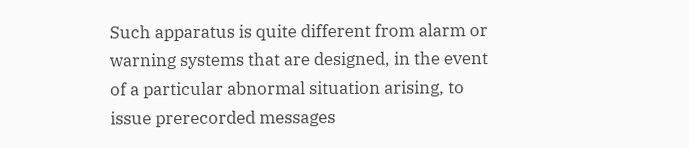Such apparatus is quite different from alarm or warning systems that are designed, in the event of a particular abnormal situation arising, to issue prerecorded messages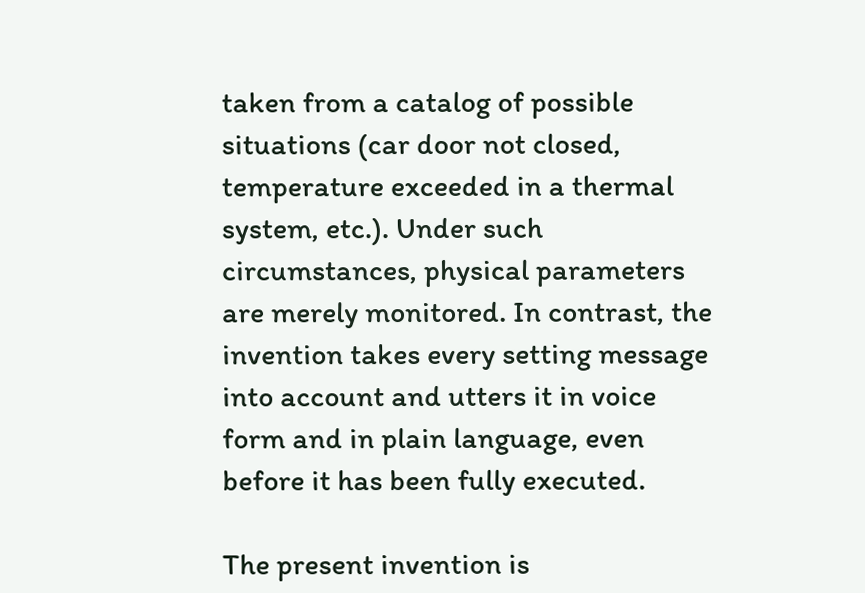taken from a catalog of possible situations (car door not closed, temperature exceeded in a thermal system, etc.). Under such circumstances, physical parameters are merely monitored. In contrast, the invention takes every setting message into account and utters it in voice form and in plain language, even before it has been fully executed.

The present invention is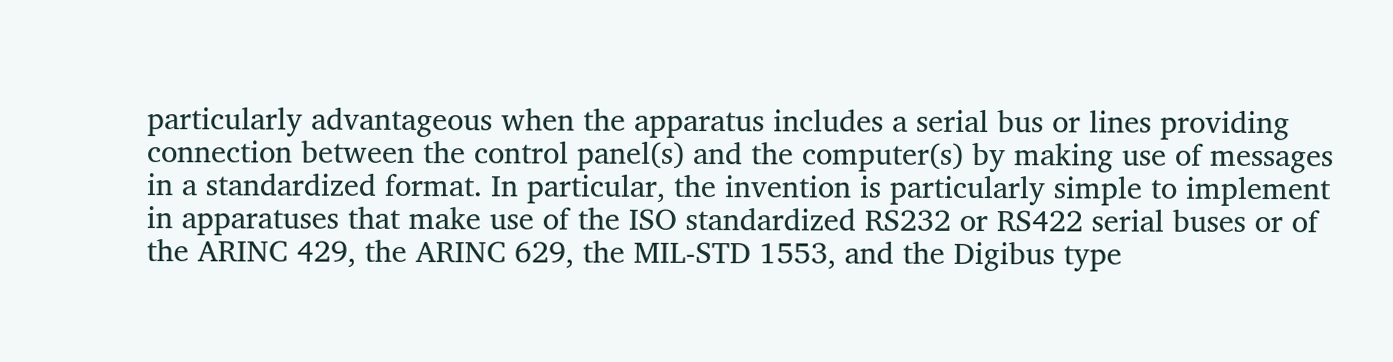particularly advantageous when the apparatus includes a serial bus or lines providing connection between the control panel(s) and the computer(s) by making use of messages in a standardized format. In particular, the invention is particularly simple to implement in apparatuses that make use of the ISO standardized RS232 or RS422 serial buses or of the ARINC 429, the ARINC 629, the MIL-STD 1553, and the Digibus type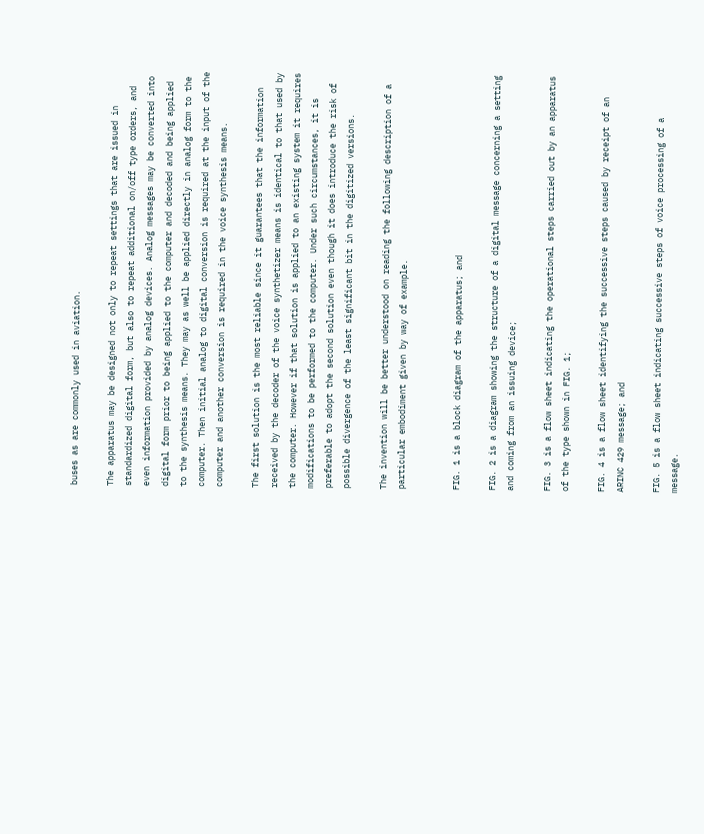buses as are commonly used in aviation.

The apparatus may be designed not only to repeat settings that are issued in standardized digital form, but also to repeat additional on/off type orders, and even information provided by analog devices. Analog messages may be converted into digital form prior to being applied to the computer and decoded and being applied to the synthesis means. They may as well be applied directly in analog form to the computer. Then initial analog to digital conversion is required at the input of the computer and another conversion is required in the voice synthesis means.

The first solution is the most reliable since it guarantees that the information received by the decoder of the voice synthetizer means is identical to that used by the computer. However if that solution is applied to an existing system it requires modifications to be performed to the computer. Under such circumstances, it is preferable to adopt the second solution even though it does introduce the risk of possible divergence of the least significant bit in the digitized versions.

The invention will be better understood on reading the following description of a particular embodiment given by way of example.


FIG. 1 is a block diagram of the apparatus; and

FIG. 2 is a diagram showing the structure of a digital message concerning a setting and coming from an issuing device;

FIG. 3 is a flow sheet indicating the operational steps carried out by an apparatus of the type shown in FIG. 1;

FIG. 4 is a flow sheet identifying the successive steps caused by receipt of an ARINC 429 message; and

FIG. 5 is a flow sheet indicating successive steps of voice processing of a message.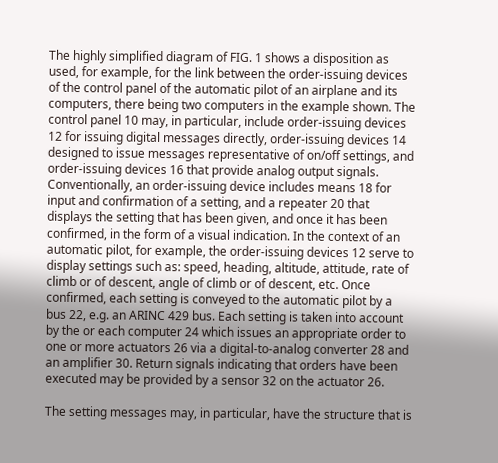The highly simplified diagram of FIG. 1 shows a disposition as used, for example, for the link between the order-issuing devices of the control panel of the automatic pilot of an airplane and its computers, there being two computers in the example shown. The control panel 10 may, in particular, include order-issuing devices 12 for issuing digital messages directly, order-issuing devices 14 designed to issue messages representative of on/off settings, and order-issuing devices 16 that provide analog output signals. Conventionally, an order-issuing device includes means 18 for input and confirmation of a setting, and a repeater 20 that displays the setting that has been given, and once it has been confirmed, in the form of a visual indication. In the context of an automatic pilot, for example, the order-issuing devices 12 serve to display settings such as: speed, heading, altitude, attitude, rate of climb or of descent, angle of climb or of descent, etc. Once confirmed, each setting is conveyed to the automatic pilot by a bus 22, e.g. an ARINC 429 bus. Each setting is taken into account by the or each computer 24 which issues an appropriate order to one or more actuators 26 via a digital-to-analog converter 28 and an amplifier 30. Return signals indicating that orders have been executed may be provided by a sensor 32 on the actuator 26.

The setting messages may, in particular, have the structure that is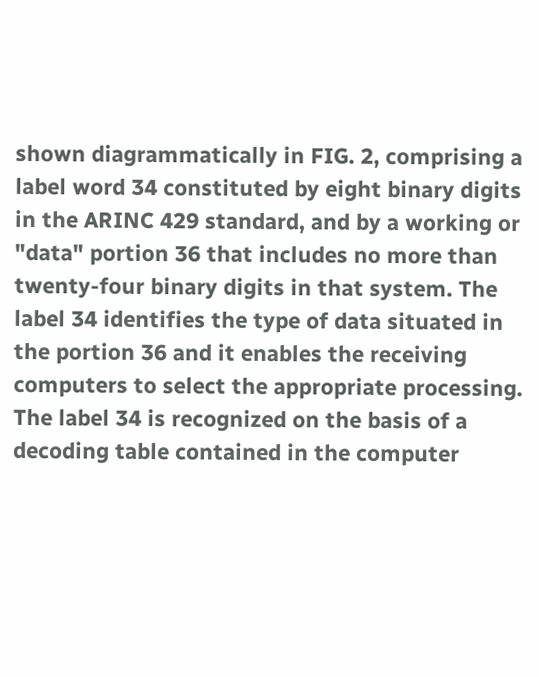shown diagrammatically in FIG. 2, comprising a label word 34 constituted by eight binary digits in the ARINC 429 standard, and by a working or "data" portion 36 that includes no more than twenty-four binary digits in that system. The label 34 identifies the type of data situated in the portion 36 and it enables the receiving computers to select the appropriate processing. The label 34 is recognized on the basis of a decoding table contained in the computer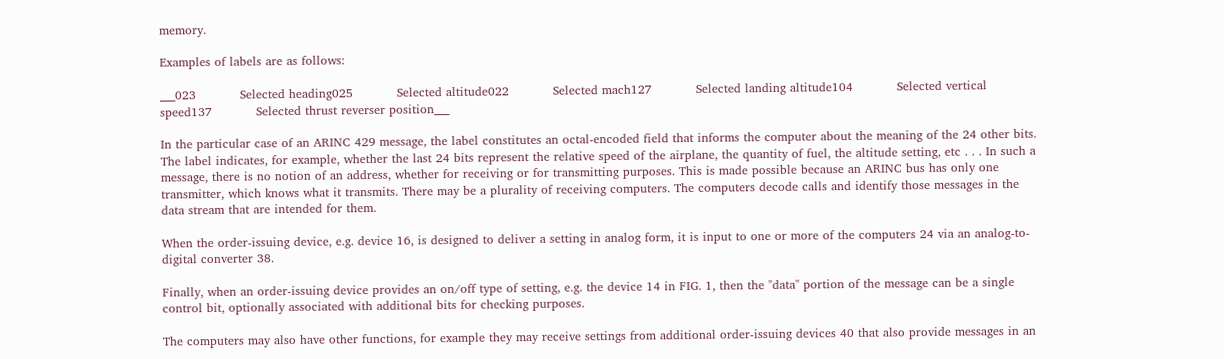memory.

Examples of labels are as follows:

___023           Selected heading025           Selected altitude022           Selected mach127           Selected landing altitude104           Selected vertical speed137           Selected thrust reverser position___

In the particular case of an ARINC 429 message, the label constitutes an octal-encoded field that informs the computer about the meaning of the 24 other bits. The label indicates, for example, whether the last 24 bits represent the relative speed of the airplane, the quantity of fuel, the altitude setting, etc . . . In such a message, there is no notion of an address, whether for receiving or for transmitting purposes. This is made possible because an ARINC bus has only one transmitter, which knows what it transmits. There may be a plurality of receiving computers. The computers decode calls and identify those messages in the data stream that are intended for them.

When the order-issuing device, e.g. device 16, is designed to deliver a setting in analog form, it is input to one or more of the computers 24 via an analog-to-digital converter 38.

Finally, when an order-issuing device provides an on/off type of setting, e.g. the device 14 in FIG. 1, then the "data" portion of the message can be a single control bit, optionally associated with additional bits for checking purposes.

The computers may also have other functions, for example they may receive settings from additional order-issuing devices 40 that also provide messages in an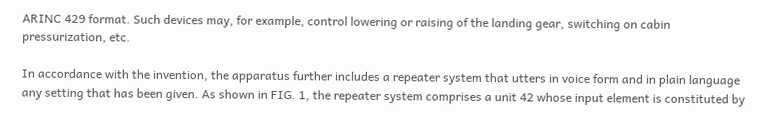ARINC 429 format. Such devices may, for example, control lowering or raising of the landing gear, switching on cabin pressurization, etc.

In accordance with the invention, the apparatus further includes a repeater system that utters in voice form and in plain language any setting that has been given. As shown in FIG. 1, the repeater system comprises a unit 42 whose input element is constituted by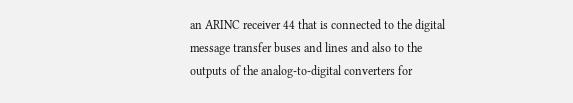an ARINC receiver 44 that is connected to the digital message transfer buses and lines and also to the outputs of the analog-to-digital converters for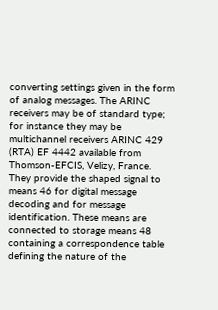converting settings given in the form of analog messages. The ARINC receivers may be of standard type; for instance they may be multichannel receivers ARINC 429 (RTA) EF 4442 available from Thomson-EFCIS, Velizy, France. They provide the shaped signal to means 46 for digital message decoding and for message identification. These means are connected to storage means 48 containing a correspondence table defining the nature of the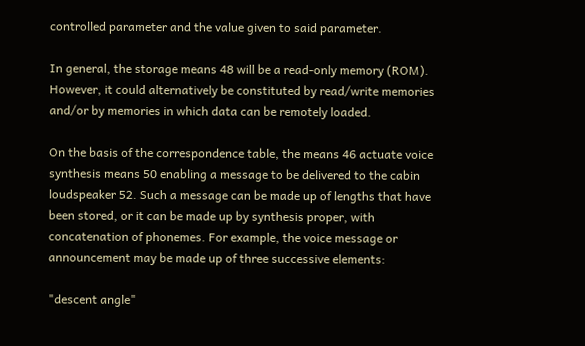controlled parameter and the value given to said parameter.

In general, the storage means 48 will be a read-only memory (ROM). However, it could alternatively be constituted by read/write memories and/or by memories in which data can be remotely loaded.

On the basis of the correspondence table, the means 46 actuate voice synthesis means 50 enabling a message to be delivered to the cabin loudspeaker 52. Such a message can be made up of lengths that have been stored, or it can be made up by synthesis proper, with concatenation of phonemes. For example, the voice message or announcement may be made up of three successive elements:

"descent angle"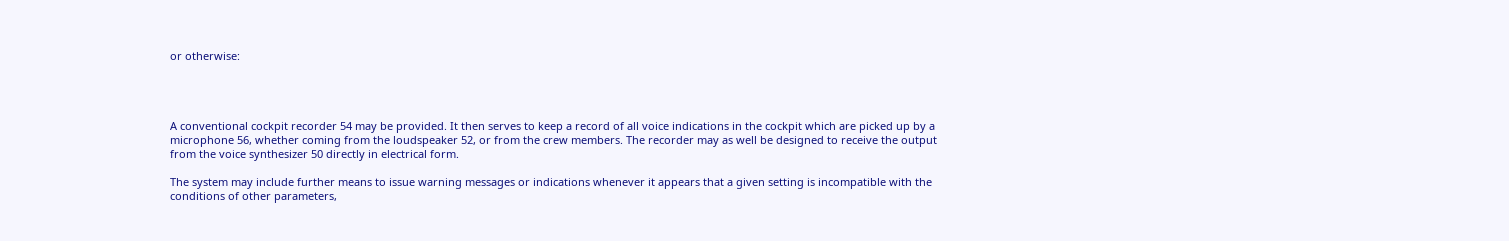or otherwise:




A conventional cockpit recorder 54 may be provided. It then serves to keep a record of all voice indications in the cockpit which are picked up by a microphone 56, whether coming from the loudspeaker 52, or from the crew members. The recorder may as well be designed to receive the output from the voice synthesizer 50 directly in electrical form.

The system may include further means to issue warning messages or indications whenever it appears that a given setting is incompatible with the conditions of other parameters,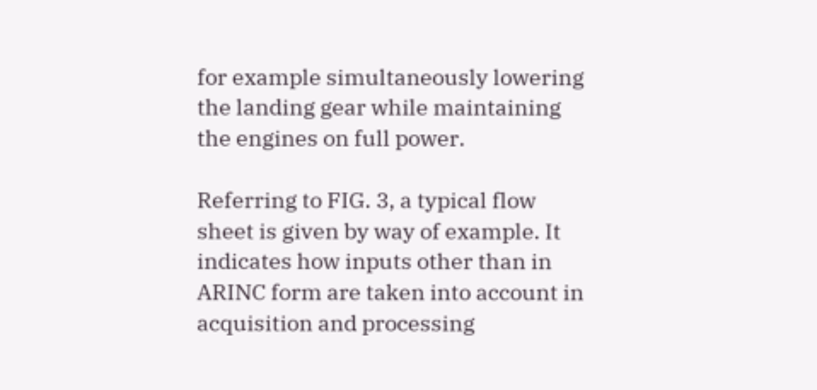for example simultaneously lowering the landing gear while maintaining the engines on full power.

Referring to FIG. 3, a typical flow sheet is given by way of example. It indicates how inputs other than in ARINC form are taken into account in acquisition and processing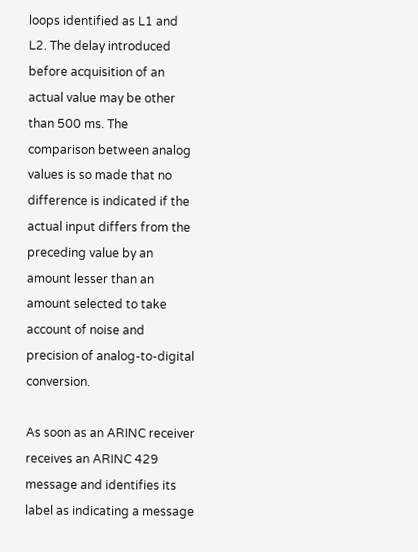loops identified as L1 and L2. The delay introduced before acquisition of an actual value may be other than 500 ms. The comparison between analog values is so made that no difference is indicated if the actual input differs from the preceding value by an amount lesser than an amount selected to take account of noise and precision of analog-to-digital conversion.

As soon as an ARINC receiver receives an ARINC 429 message and identifies its label as indicating a message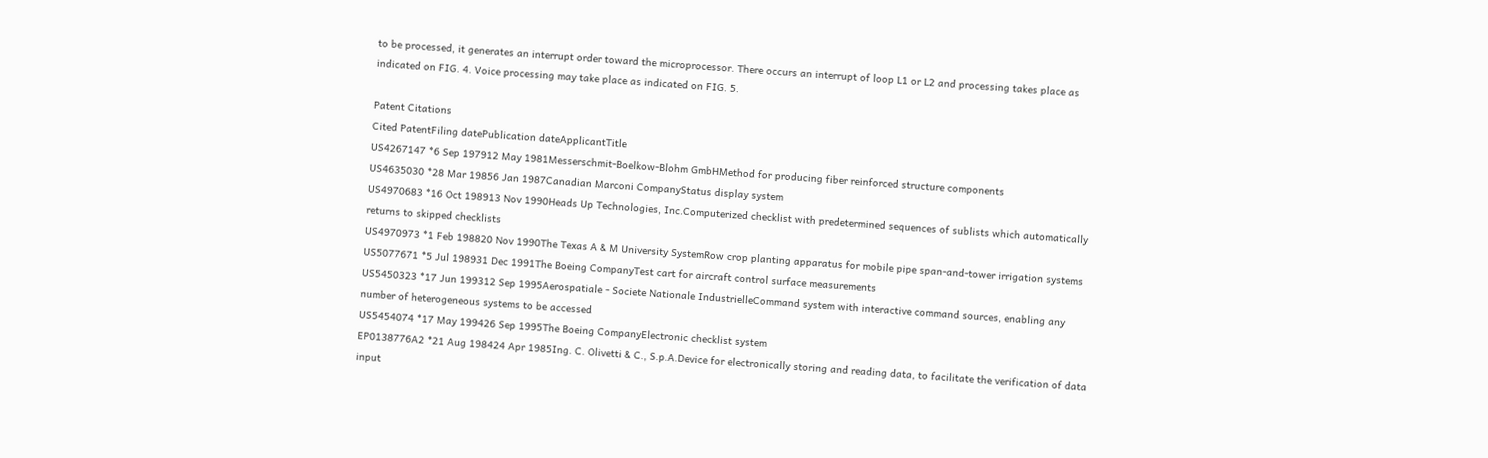to be processed, it generates an interrupt order toward the microprocessor. There occurs an interrupt of loop L1 or L2 and processing takes place as indicated on FIG. 4. Voice processing may take place as indicated on FIG. 5.

Patent Citations
Cited PatentFiling datePublication dateApplicantTitle
US4267147 *6 Sep 197912 May 1981Messerschmit-Boelkow-Blohm GmbHMethod for producing fiber reinforced structure components
US4635030 *28 Mar 19856 Jan 1987Canadian Marconi CompanyStatus display system
US4970683 *16 Oct 198913 Nov 1990Heads Up Technologies, Inc.Computerized checklist with predetermined sequences of sublists which automatically returns to skipped checklists
US4970973 *1 Feb 198820 Nov 1990The Texas A & M University SystemRow crop planting apparatus for mobile pipe span-and-tower irrigation systems
US5077671 *5 Jul 198931 Dec 1991The Boeing CompanyTest cart for aircraft control surface measurements
US5450323 *17 Jun 199312 Sep 1995Aerospatiale - Societe Nationale IndustrielleCommand system with interactive command sources, enabling any number of heterogeneous systems to be accessed
US5454074 *17 May 199426 Sep 1995The Boeing CompanyElectronic checklist system
EP0138776A2 *21 Aug 198424 Apr 1985Ing. C. Olivetti & C., S.p.A.Device for electronically storing and reading data, to facilitate the verification of data input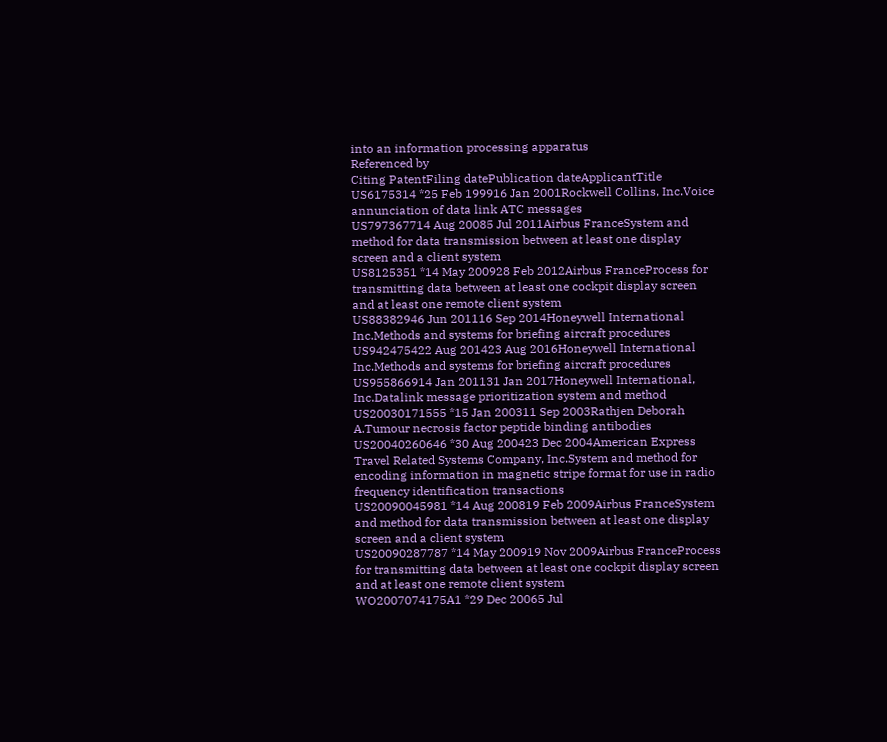into an information processing apparatus
Referenced by
Citing PatentFiling datePublication dateApplicantTitle
US6175314 *25 Feb 199916 Jan 2001Rockwell Collins, Inc.Voice annunciation of data link ATC messages
US797367714 Aug 20085 Jul 2011Airbus FranceSystem and method for data transmission between at least one display screen and a client system
US8125351 *14 May 200928 Feb 2012Airbus FranceProcess for transmitting data between at least one cockpit display screen and at least one remote client system
US88382946 Jun 201116 Sep 2014Honeywell International Inc.Methods and systems for briefing aircraft procedures
US942475422 Aug 201423 Aug 2016Honeywell International Inc.Methods and systems for briefing aircraft procedures
US955866914 Jan 201131 Jan 2017Honeywell International, Inc.Datalink message prioritization system and method
US20030171555 *15 Jan 200311 Sep 2003Rathjen Deborah A.Tumour necrosis factor peptide binding antibodies
US20040260646 *30 Aug 200423 Dec 2004American Express Travel Related Systems Company, Inc.System and method for encoding information in magnetic stripe format for use in radio frequency identification transactions
US20090045981 *14 Aug 200819 Feb 2009Airbus FranceSystem and method for data transmission between at least one display screen and a client system
US20090287787 *14 May 200919 Nov 2009Airbus FranceProcess for transmitting data between at least one cockpit display screen and at least one remote client system
WO2007074175A1 *29 Dec 20065 Jul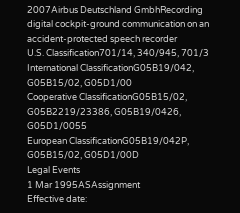2007Airbus Deutschland GmbhRecording digital cockpit-ground communication on an accident-protected speech recorder
U.S. Classification701/14, 340/945, 701/3
International ClassificationG05B19/042, G05B15/02, G05D1/00
Cooperative ClassificationG05B15/02, G05B2219/23386, G05B19/0426, G05D1/0055
European ClassificationG05B19/042P, G05B15/02, G05D1/00D
Legal Events
1 Mar 1995ASAssignment
Effective date: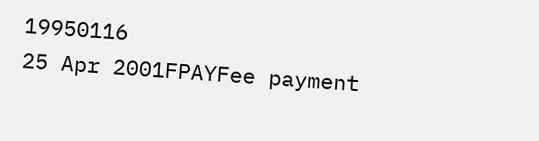19950116
25 Apr 2001FPAYFee payment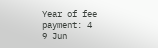Year of fee payment: 4
9 Jun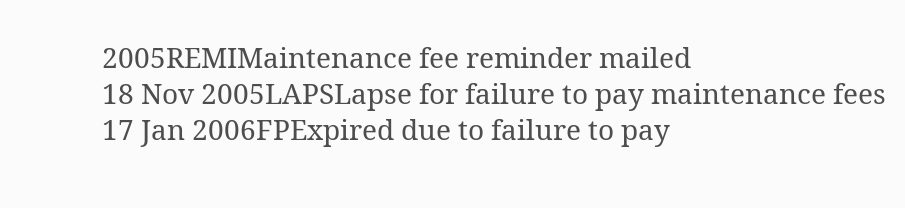2005REMIMaintenance fee reminder mailed
18 Nov 2005LAPSLapse for failure to pay maintenance fees
17 Jan 2006FPExpired due to failure to pay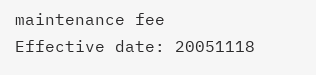maintenance fee
Effective date: 20051118